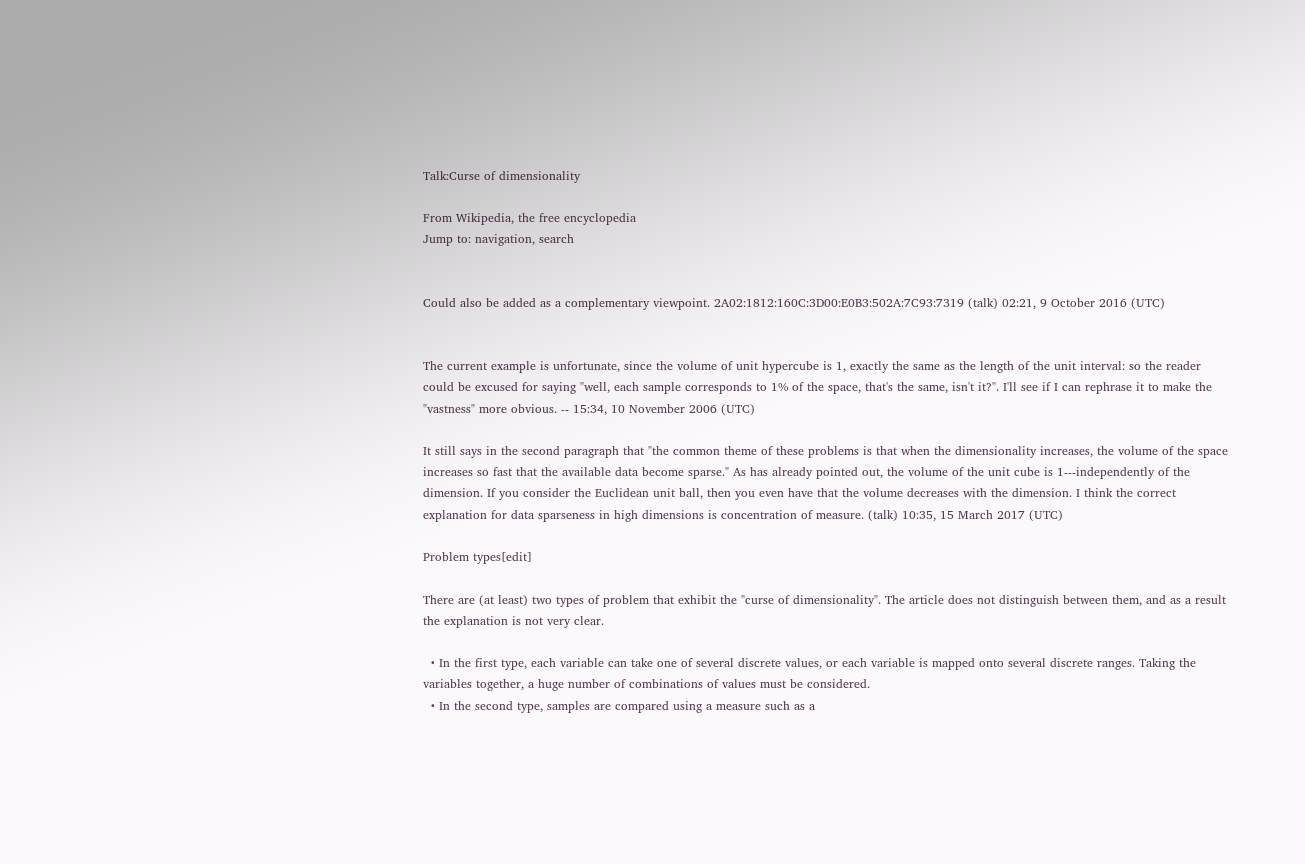Talk:Curse of dimensionality

From Wikipedia, the free encyclopedia
Jump to: navigation, search


Could also be added as a complementary viewpoint. 2A02:1812:160C:3D00:E0B3:502A:7C93:7319 (talk) 02:21, 9 October 2016 (UTC)


The current example is unfortunate, since the volume of unit hypercube is 1, exactly the same as the length of the unit interval: so the reader could be excused for saying "well, each sample corresponds to 1% of the space, that's the same, isn't it?". I'll see if I can rephrase it to make the "vastness" more obvious. -- 15:34, 10 November 2006 (UTC)

It still says in the second paragraph that "the common theme of these problems is that when the dimensionality increases, the volume of the space increases so fast that the available data become sparse." As has already pointed out, the volume of the unit cube is 1---independently of the dimension. If you consider the Euclidean unit ball, then you even have that the volume decreases with the dimension. I think the correct explanation for data sparseness in high dimensions is concentration of measure. (talk) 10:35, 15 March 2017 (UTC)

Problem types[edit]

There are (at least) two types of problem that exhibit the "curse of dimensionality". The article does not distinguish between them, and as a result the explanation is not very clear.

  • In the first type, each variable can take one of several discrete values, or each variable is mapped onto several discrete ranges. Taking the variables together, a huge number of combinations of values must be considered.
  • In the second type, samples are compared using a measure such as a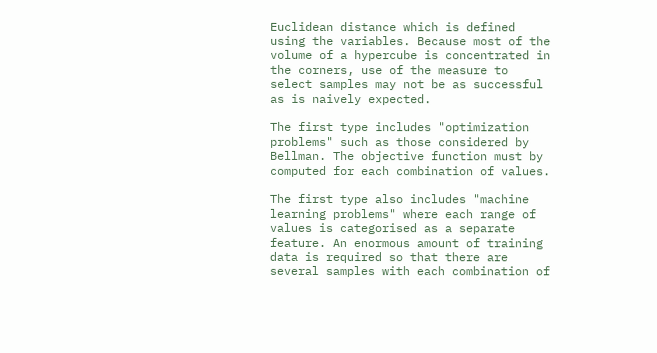Euclidean distance which is defined using the variables. Because most of the volume of a hypercube is concentrated in the corners, use of the measure to select samples may not be as successful as is naively expected.

The first type includes "optimization problems" such as those considered by Bellman. The objective function must by computed for each combination of values.

The first type also includes "machine learning problems" where each range of values is categorised as a separate feature. An enormous amount of training data is required so that there are several samples with each combination of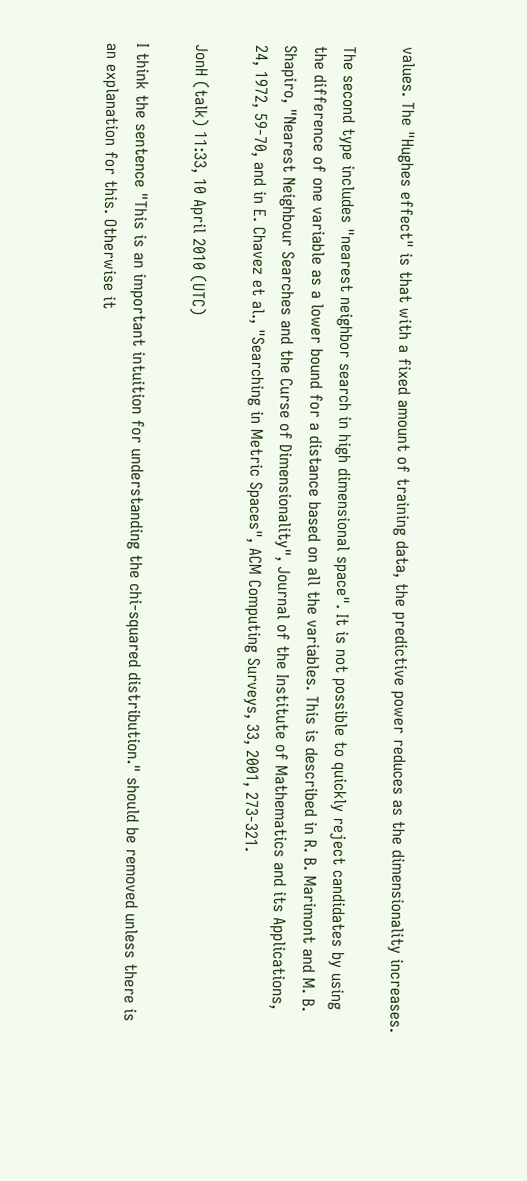values. The "Hughes effect" is that with a fixed amount of training data, the predictive power reduces as the dimensionality increases.

The second type includes "nearest neighbor search in high dimensional space". It is not possible to quickly reject candidates by using the difference of one variable as a lower bound for a distance based on all the variables. This is described in R. B. Marimont and M. B. Shapiro, "Nearest Neighbour Searches and the Curse of Dimensionality", Journal of the Institute of Mathematics and its Applications, 24, 1972, 59-70, and in E. Chavez et al., "Searching in Metric Spaces", ACM Computing Surveys, 33, 2001, 273-321.

JonH (talk) 11:33, 10 April 2010 (UTC)

I think the sentence "This is an important intuition for understanding the chi-squared distribution." should be removed unless there is an explanation for this. Otherwise it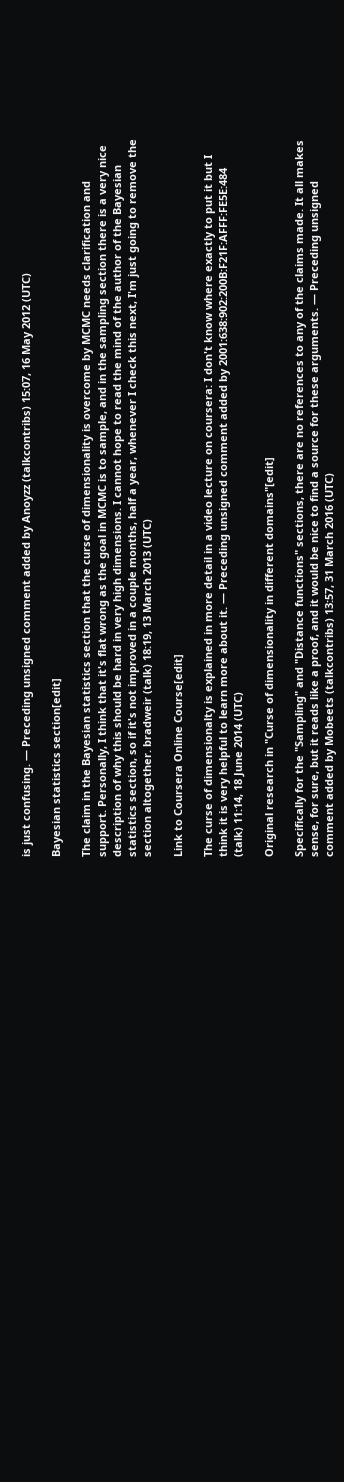is just confusing. — Preceding unsigned comment added by Anoyzz (talkcontribs) 15:07, 16 May 2012 (UTC)

Bayesian statistics section[edit]

The claim in the Bayesian statistics section that the curse of dimensionality is overcome by MCMC needs clarification and support. Personally, I think that it's flat wrong as the goal in MCMC is to sample, and in the sampling section there is a very nice description of why this should be hard in very high dimensions. I cannot hope to read the mind of the author of the Bayesian statistics section, so if it's not improved in a couple months, half a year, whenever I check this next, I'm just going to remove the section altogether. bradweir (talk) 18:19, 13 March 2013 (UTC)

Link to Coursera Online Course[edit]

The curse of dimensionalty is explained in more detail in a video lecture on coursera: I don't know where exactly to put it but I think it is very helpful to learn more about it. — Preceding unsigned comment added by 2001:638:902:200B:F21F:AFFF:FE5E:484 (talk) 11:14, 18 June 2014 (UTC)

Original research in "Curse of dimensionality in different domains"[edit]

Specifically for the "Sampling" and "Distance functions" sections, there are no references to any of the claims made. It all makes sense, for sure, but it reads like a proof, and it would be nice to find a source for these arguments. — Preceding unsigned comment added by Mobeets (talkcontribs) 13:57, 31 March 2016 (UTC)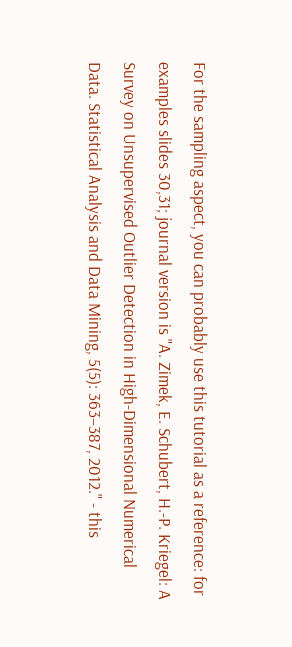For the sampling aspect, you can probably use this tutorial as a reference: for examples slides 30,31; journal version is "A. Zimek, E. Schubert, H.-P. Kriegel: A Survey on Unsupervised Outlier Detection in High-Dimensional Numerical Data. Statistical Analysis and Data Mining, 5(5): 363–387, 2012." - this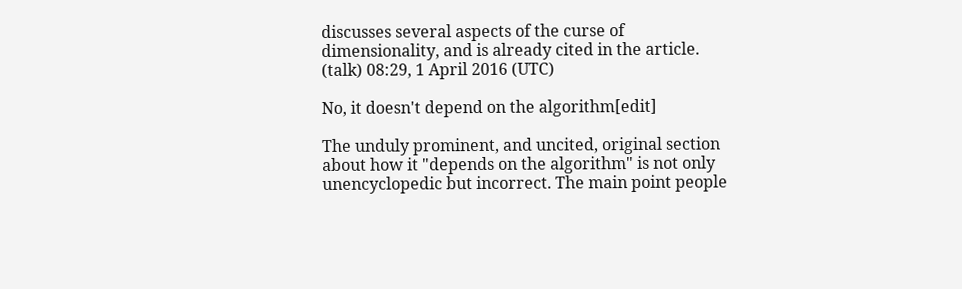discusses several aspects of the curse of dimensionality, and is already cited in the article. (talk) 08:29, 1 April 2016 (UTC)

No, it doesn't depend on the algorithm[edit]

The unduly prominent, and uncited, original section about how it "depends on the algorithm" is not only unencyclopedic but incorrect. The main point people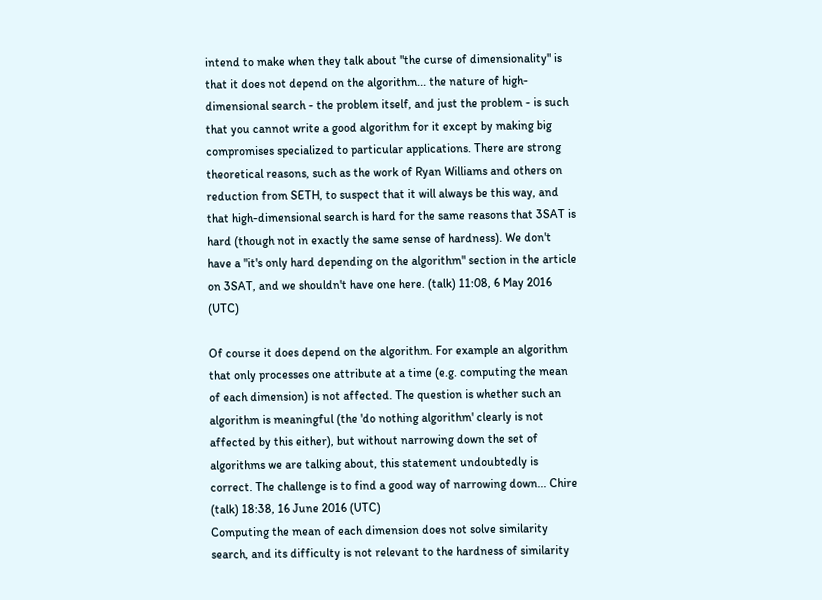intend to make when they talk about "the curse of dimensionality" is that it does not depend on the algorithm... the nature of high-dimensional search - the problem itself, and just the problem - is such that you cannot write a good algorithm for it except by making big compromises specialized to particular applications. There are strong theoretical reasons, such as the work of Ryan Williams and others on reduction from SETH, to suspect that it will always be this way, and that high-dimensional search is hard for the same reasons that 3SAT is hard (though not in exactly the same sense of hardness). We don't have a "it's only hard depending on the algorithm" section in the article on 3SAT, and we shouldn't have one here. (talk) 11:08, 6 May 2016 (UTC)

Of course it does depend on the algorithm. For example an algorithm that only processes one attribute at a time (e.g. computing the mean of each dimension) is not affected. The question is whether such an algorithm is meaningful (the 'do nothing algorithm' clearly is not affected by this either), but without narrowing down the set of algorithms we are talking about, this statement undoubtedly is correct. The challenge is to find a good way of narrowing down... Chire (talk) 18:38, 16 June 2016 (UTC)
Computing the mean of each dimension does not solve similarity search, and its difficulty is not relevant to the hardness of similarity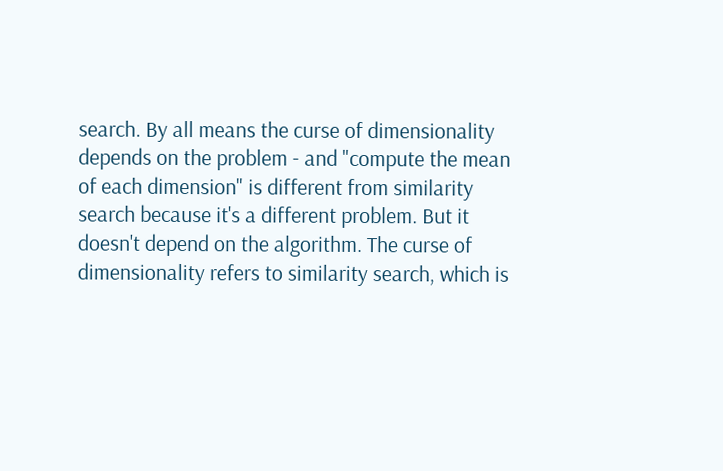search. By all means the curse of dimensionality depends on the problem - and "compute the mean of each dimension" is different from similarity search because it's a different problem. But it doesn't depend on the algorithm. The curse of dimensionality refers to similarity search, which is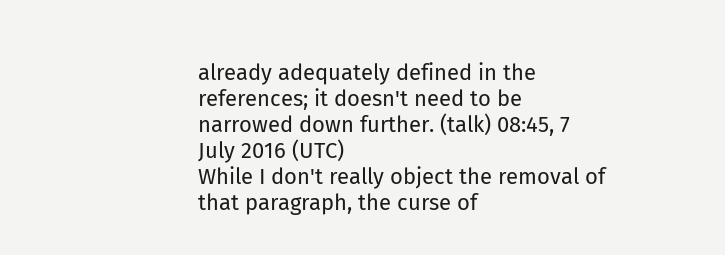already adequately defined in the references; it doesn't need to be narrowed down further. (talk) 08:45, 7 July 2016 (UTC)
While I don't really object the removal of that paragraph, the curse of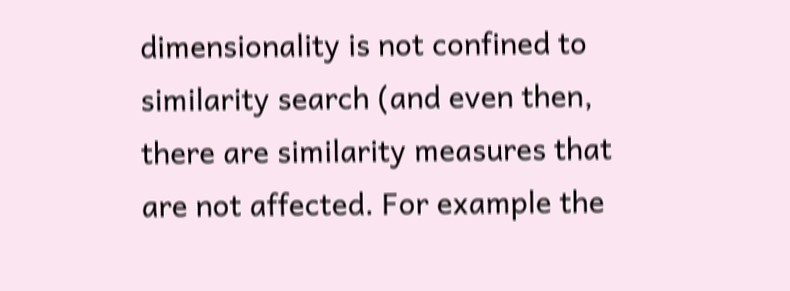dimensionality is not confined to similarity search (and even then, there are similarity measures that are not affected. For example the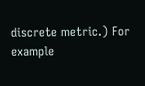discrete metric.) For example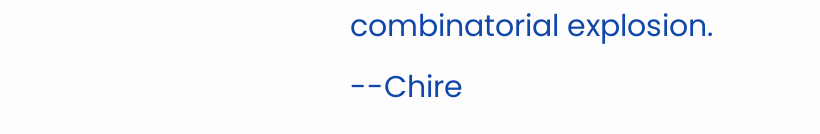combinatorial explosion. --Chire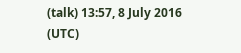(talk) 13:57, 8 July 2016 (UTC)